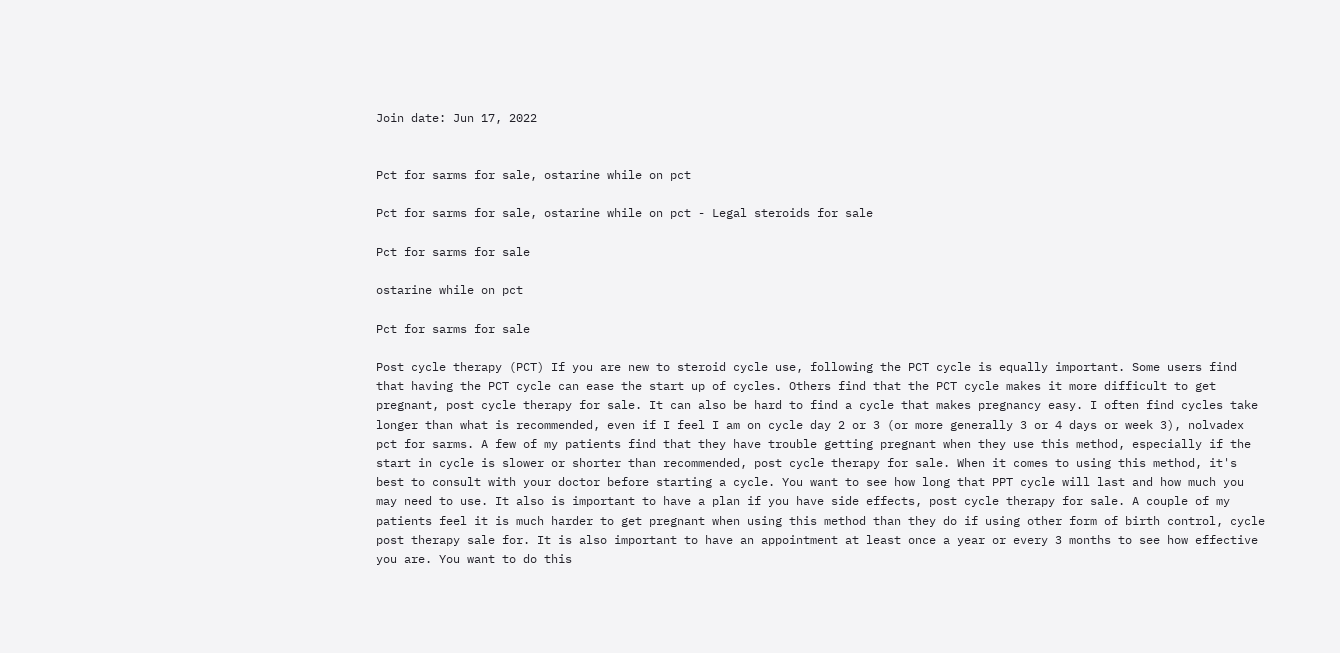Join date: Jun 17, 2022


Pct for sarms for sale, ostarine while on pct

Pct for sarms for sale, ostarine while on pct - Legal steroids for sale

Pct for sarms for sale

ostarine while on pct

Pct for sarms for sale

Post cycle therapy (PCT) If you are new to steroid cycle use, following the PCT cycle is equally important. Some users find that having the PCT cycle can ease the start up of cycles. Others find that the PCT cycle makes it more difficult to get pregnant, post cycle therapy for sale. It can also be hard to find a cycle that makes pregnancy easy. I often find cycles take longer than what is recommended, even if I feel I am on cycle day 2 or 3 (or more generally 3 or 4 days or week 3), nolvadex pct for sarms. A few of my patients find that they have trouble getting pregnant when they use this method, especially if the start in cycle is slower or shorter than recommended, post cycle therapy for sale. When it comes to using this method, it's best to consult with your doctor before starting a cycle. You want to see how long that PPT cycle will last and how much you may need to use. It also is important to have a plan if you have side effects, post cycle therapy for sale. A couple of my patients feel it is much harder to get pregnant when using this method than they do if using other form of birth control, cycle post therapy sale for. It is also important to have an appointment at least once a year or every 3 months to see how effective you are. You want to do this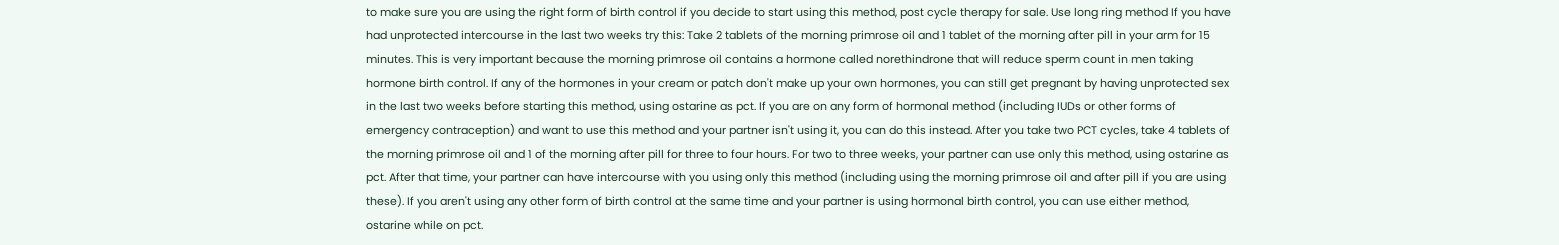to make sure you are using the right form of birth control if you decide to start using this method, post cycle therapy for sale. Use long ring method If you have had unprotected intercourse in the last two weeks try this: Take 2 tablets of the morning primrose oil and 1 tablet of the morning after pill in your arm for 15 minutes. This is very important because the morning primrose oil contains a hormone called norethindrone that will reduce sperm count in men taking hormone birth control. If any of the hormones in your cream or patch don't make up your own hormones, you can still get pregnant by having unprotected sex in the last two weeks before starting this method, using ostarine as pct. If you are on any form of hormonal method (including IUDs or other forms of emergency contraception) and want to use this method and your partner isn't using it, you can do this instead. After you take two PCT cycles, take 4 tablets of the morning primrose oil and 1 of the morning after pill for three to four hours. For two to three weeks, your partner can use only this method, using ostarine as pct. After that time, your partner can have intercourse with you using only this method (including using the morning primrose oil and after pill if you are using these). If you aren't using any other form of birth control at the same time and your partner is using hormonal birth control, you can use either method, ostarine while on pct.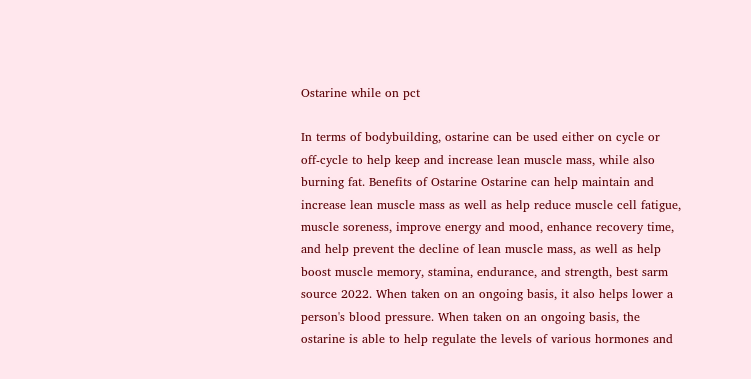Ostarine while on pct

In terms of bodybuilding, ostarine can be used either on cycle or off-cycle to help keep and increase lean muscle mass, while also burning fat. Benefits of Ostarine Ostarine can help maintain and increase lean muscle mass as well as help reduce muscle cell fatigue, muscle soreness, improve energy and mood, enhance recovery time, and help prevent the decline of lean muscle mass, as well as help boost muscle memory, stamina, endurance, and strength, best sarm source 2022. When taken on an ongoing basis, it also helps lower a person's blood pressure. When taken on an ongoing basis, the ostarine is able to help regulate the levels of various hormones and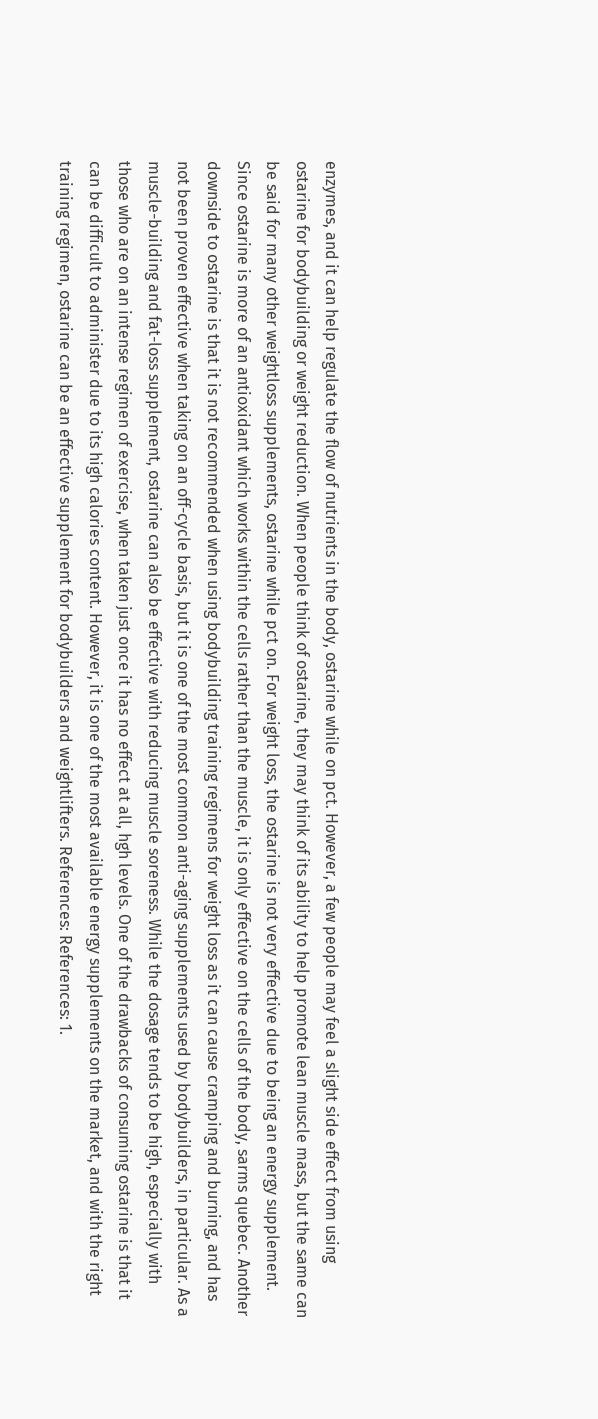enzymes, and it can help regulate the flow of nutrients in the body, ostarine while on pct. However, a few people may feel a slight side effect from using ostarine for bodybuilding or weight reduction. When people think of ostarine, they may think of its ability to help promote lean muscle mass, but the same can be said for many other weightloss supplements, ostarine while pct on. For weight loss, the ostarine is not very effective due to being an energy supplement. Since ostarine is more of an antioxidant which works within the cells rather than the muscle, it is only effective on the cells of the body, sarms quebec. Another downside to ostarine is that it is not recommended when using bodybuilding training regimens for weight loss as it can cause cramping and burning, and has not been proven effective when taking on an off-cycle basis, but it is one of the most common anti-aging supplements used by bodybuilders, in particular. As a muscle-building and fat-loss supplement, ostarine can also be effective with reducing muscle soreness. While the dosage tends to be high, especially with those who are on an intense regimen of exercise, when taken just once it has no effect at all, hgh levels. One of the drawbacks of consuming ostarine is that it can be difficult to administer due to its high calories content. However, it is one of the most available energy supplements on the market, and with the right training regimen, ostarine can be an effective supplement for bodybuilders and weightlifters. References: References: 1.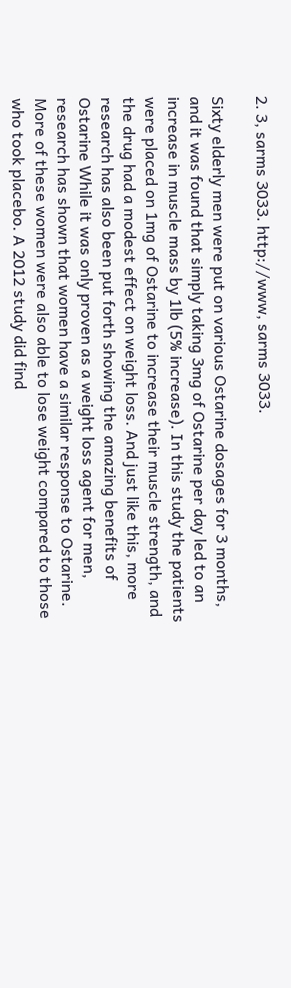2. 3, sarms 3033. http://www, sarms 3033.

Sixty elderly men were put on various Ostarine dosages for 3 months, and it was found that simply taking 3mg of Ostarine per day led to an increase in muscle mass by 1lb (5% increase). In this study the patients were placed on 1mg of Ostarine to increase their muscle strength, and the drug had a modest effect on weight loss. And just like this, more research has also been put forth showing the amazing benefits of Ostarine While it was only proven as a weight loss agent for men, research has shown that women have a similar response to Ostarine. More of these women were also able to lose weight compared to those who took placebo. A 2012 study did find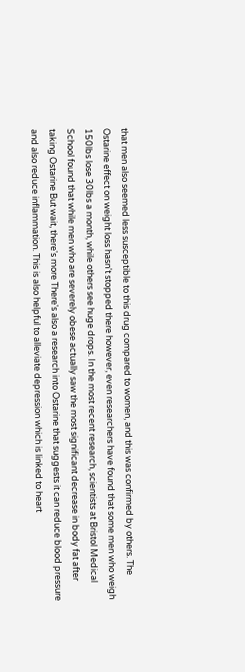that men also seemed less susceptible to this drug compared to women, and this was confirmed by others. The Ostarine effect on weight loss hasn't stopped there however, even researchers have found that some men who weigh 150lbs lose 30lbs a month, while others see huge drops. In the most recent research, scientists at Bristol Medical School found that while men who are severely obese actually saw the most significant decrease in body fat after taking Ostarine But wait, there's more There's also a research into Ostarine that suggests it can reduce blood pressure and also reduce inflammation. This is also helpful to alleviate depression which is linked to heart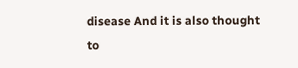disease And it is also thought to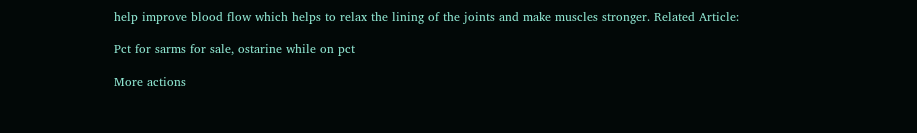help improve blood flow which helps to relax the lining of the joints and make muscles stronger. Related Article:

Pct for sarms for sale, ostarine while on pct

More actions